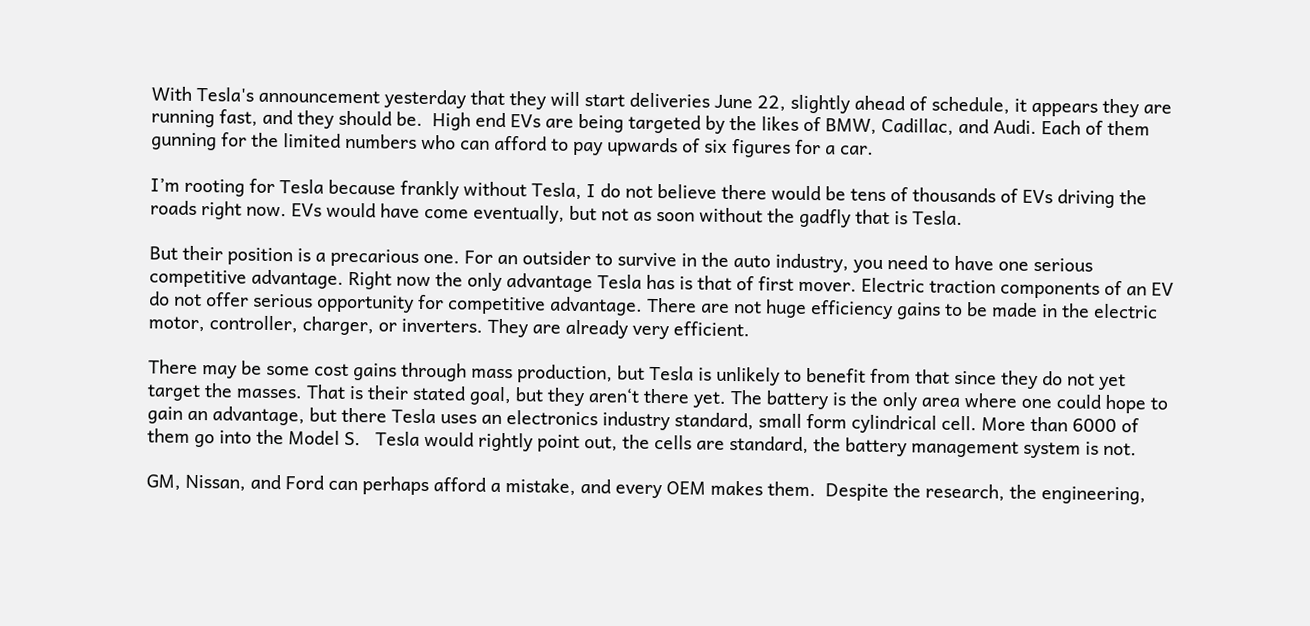With Tesla's announcement yesterday that they will start deliveries June 22, slightly ahead of schedule, it appears they are running fast, and they should be.  High end EVs are being targeted by the likes of BMW, Cadillac, and Audi. Each of them gunning for the limited numbers who can afford to pay upwards of six figures for a car.

I’m rooting for Tesla because frankly without Tesla, I do not believe there would be tens of thousands of EVs driving the roads right now. EVs would have come eventually, but not as soon without the gadfly that is Tesla.

But their position is a precarious one. For an outsider to survive in the auto industry, you need to have one serious competitive advantage. Right now the only advantage Tesla has is that of first mover. Electric traction components of an EV do not offer serious opportunity for competitive advantage. There are not huge efficiency gains to be made in the electric motor, controller, charger, or inverters. They are already very efficient.

There may be some cost gains through mass production, but Tesla is unlikely to benefit from that since they do not yet target the masses. That is their stated goal, but they aren‘t there yet. The battery is the only area where one could hope to gain an advantage, but there Tesla uses an electronics industry standard, small form cylindrical cell. More than 6000 of them go into the Model S.   Tesla would rightly point out, the cells are standard, the battery management system is not.

GM, Nissan, and Ford can perhaps afford a mistake, and every OEM makes them.  Despite the research, the engineering,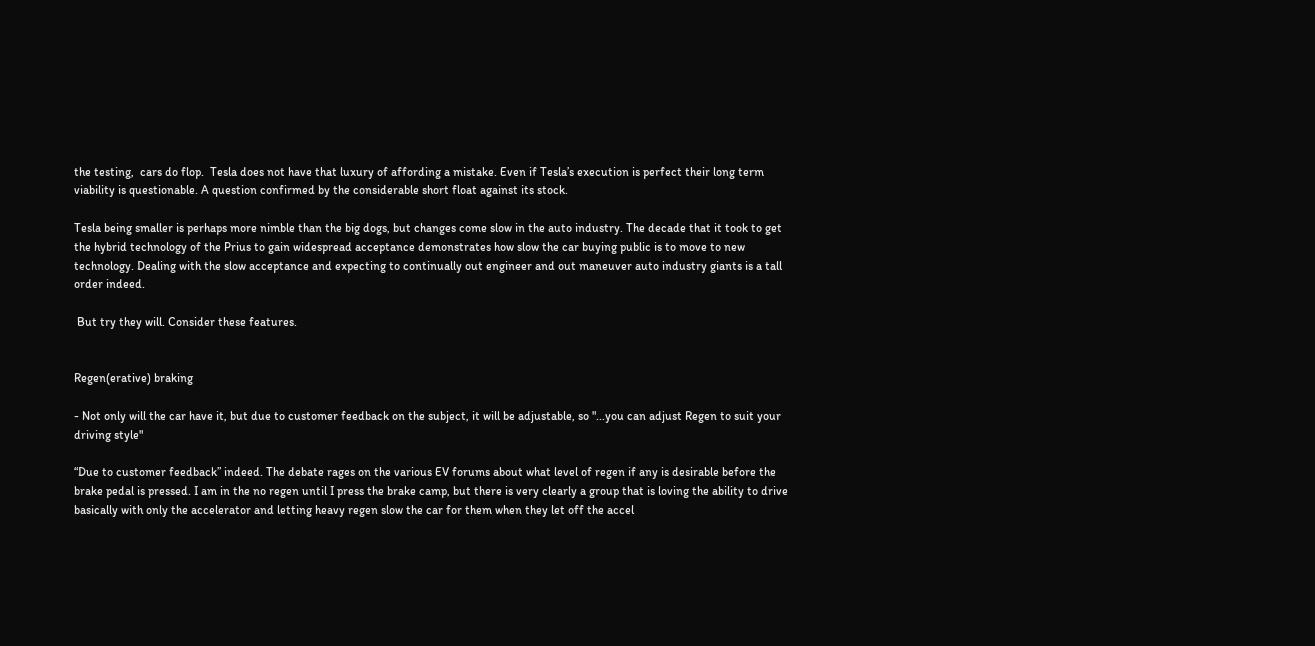the testing,  cars do flop.  Tesla does not have that luxury of affording a mistake. Even if Tesla’s execution is perfect their long term viability is questionable. A question confirmed by the considerable short float against its stock.

Tesla being smaller is perhaps more nimble than the big dogs, but changes come slow in the auto industry. The decade that it took to get the hybrid technology of the Prius to gain widespread acceptance demonstrates how slow the car buying public is to move to new technology. Dealing with the slow acceptance and expecting to continually out engineer and out maneuver auto industry giants is a tall order indeed.

 But try they will. Consider these features.


Regen(erative) braking

- Not only will the car have it, but due to customer feedback on the subject, it will be adjustable, so "...you can adjust Regen to suit your driving style"

“Due to customer feedback” indeed. The debate rages on the various EV forums about what level of regen if any is desirable before the brake pedal is pressed. I am in the no regen until I press the brake camp, but there is very clearly a group that is loving the ability to drive basically with only the accelerator and letting heavy regen slow the car for them when they let off the accel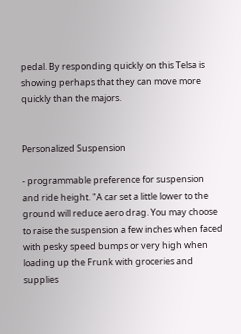pedal. By responding quickly on this Telsa is showing perhaps that they can move more quickly than the majors.


Personalized Suspension

- programmable preference for suspension and ride height. "A car set a little lower to the ground will reduce aero drag. You may choose to raise the suspension a few inches when faced with pesky speed bumps or very high when loading up the Frunk with groceries and supplies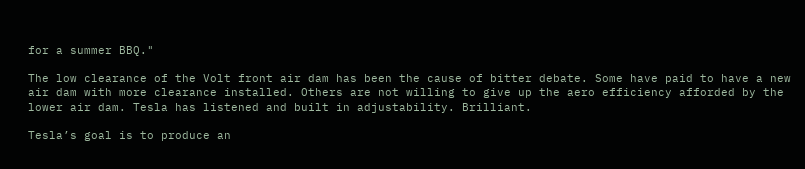for a summer BBQ."

The low clearance of the Volt front air dam has been the cause of bitter debate. Some have paid to have a new air dam with more clearance installed. Others are not willing to give up the aero efficiency afforded by the lower air dam. Tesla has listened and built in adjustability. Brilliant.

Tesla’s goal is to produce an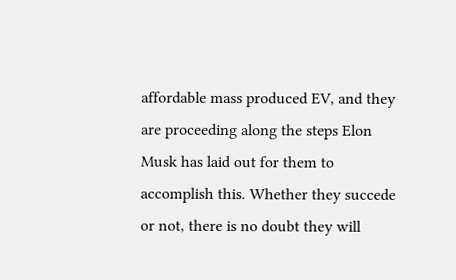affordable mass produced EV, and they are proceeding along the steps Elon Musk has laid out for them to accomplish this. Whether they succede or not, there is no doubt they will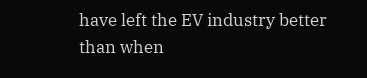have left the EV industry better than when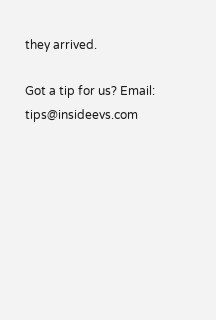they arrived.

Got a tip for us? Email: tips@insideevs.com